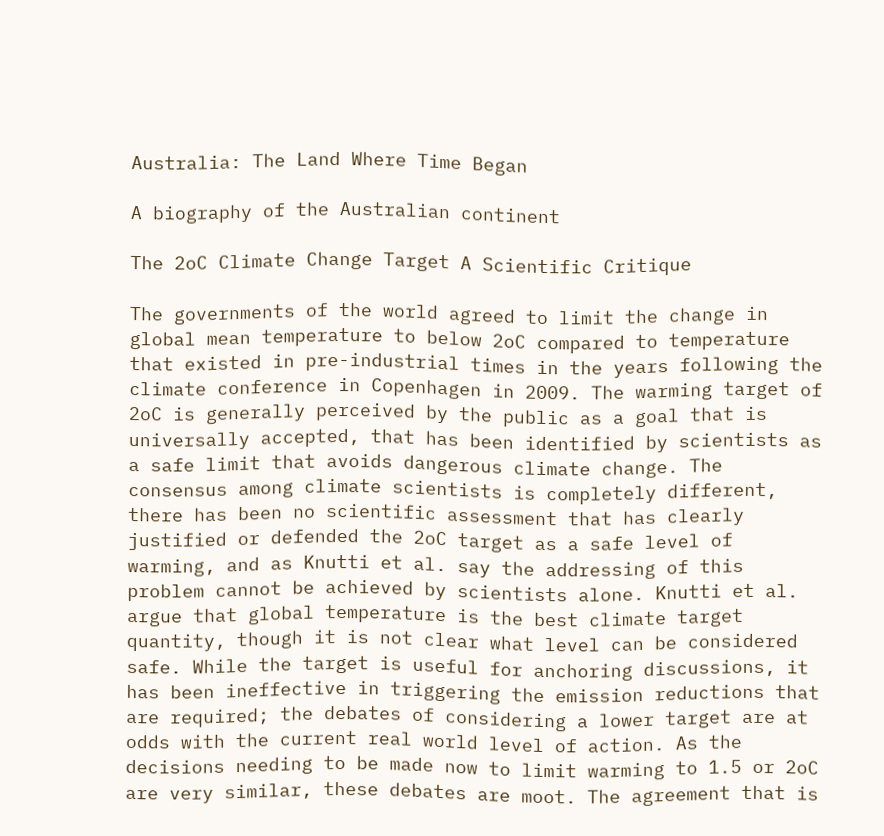Australia: The Land Where Time Began

A biography of the Australian continent

The 2oC Climate Change Target A Scientific Critique

The governments of the world agreed to limit the change in global mean temperature to below 2oC compared to temperature that existed in pre-industrial times in the years following the climate conference in Copenhagen in 2009. The warming target of 2oC is generally perceived by the public as a goal that is universally accepted, that has been identified by scientists as a safe limit that avoids dangerous climate change. The consensus among climate scientists is completely different, there has been no scientific assessment that has clearly justified or defended the 2oC target as a safe level of warming, and as Knutti et al. say the addressing of this problem cannot be achieved by scientists alone. Knutti et al. argue that global temperature is the best climate target quantity, though it is not clear what level can be considered safe. While the target is useful for anchoring discussions, it has been ineffective in triggering the emission reductions that are required; the debates of considering a lower target are at odds with the current real world level of action. As the decisions needing to be made now to limit warming to 1.5 or 2oC are very similar, these debates are moot. The agreement that is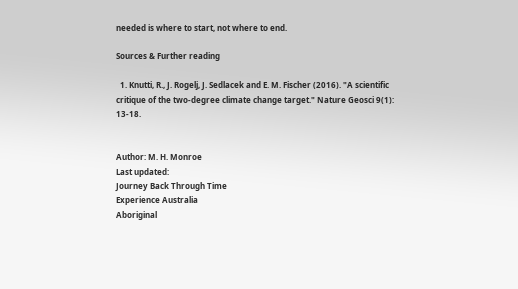needed is where to start, not where to end.

Sources & Further reading

  1. Knutti, R., J. Rogelj, J. Sedlacek and E. M. Fischer (2016). "A scientific critique of the two-degree climate change target." Nature Geosci 9(1): 13-18.


Author: M. H. Monroe
Last updated:
Journey Back Through Time
Experience Australia
Aboriginal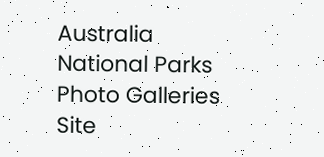Australia
National Parks
Photo Galleries
Site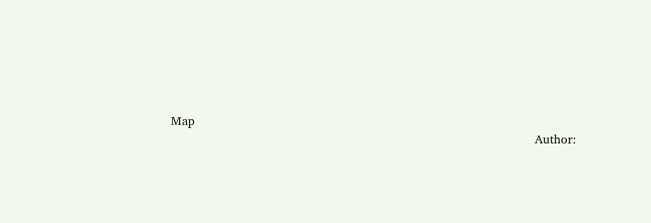Map
                                                                                           Author: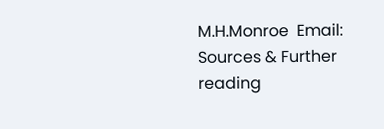M.H.Monroe  Email:     Sources & Further reading